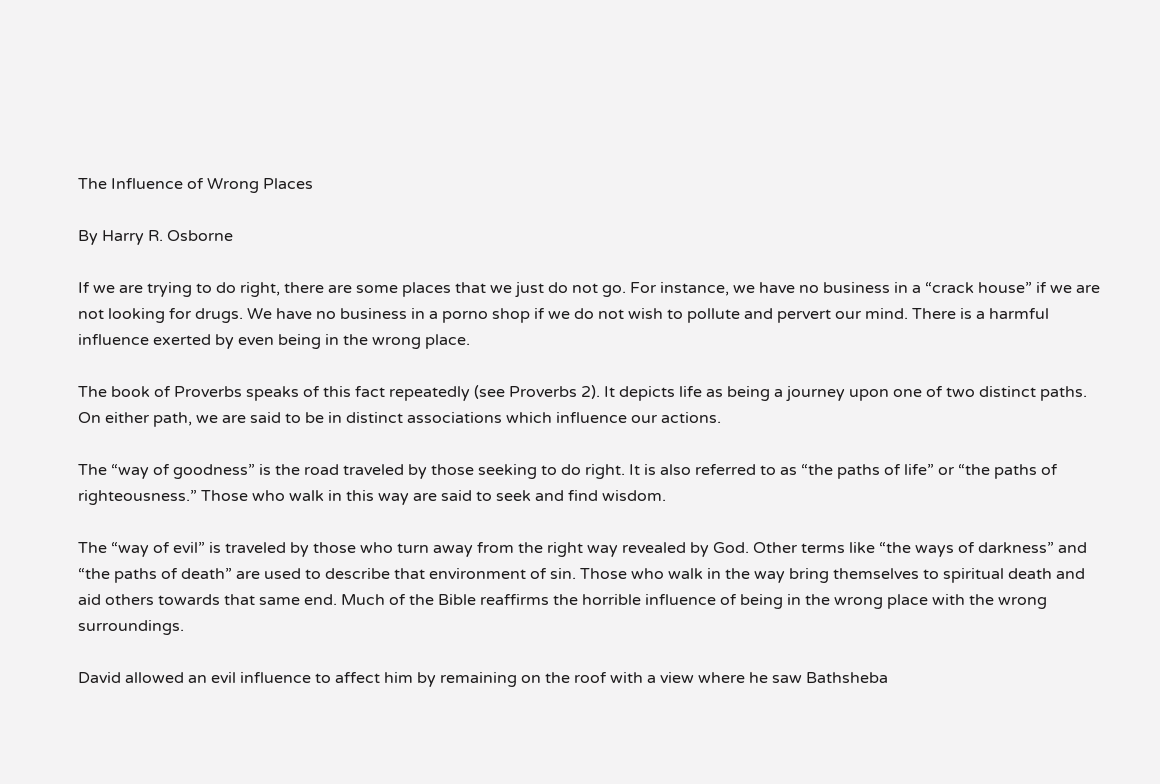The Influence of Wrong Places

By Harry R. Osborne

If we are trying to do right, there are some places that we just do not go. For instance, we have no business in a “crack house” if we are not looking for drugs. We have no business in a porno shop if we do not wish to pollute and pervert our mind. There is a harmful influence exerted by even being in the wrong place.

The book of Proverbs speaks of this fact repeatedly (see Proverbs 2). It depicts life as being a journey upon one of two distinct paths. On either path, we are said to be in distinct associations which influence our actions.

The “way of goodness” is the road traveled by those seeking to do right. It is also referred to as “the paths of life” or “the paths of righteousness.” Those who walk in this way are said to seek and find wisdom.

The “way of evil” is traveled by those who turn away from the right way revealed by God. Other terms like “the ways of darkness” and “the paths of death” are used to describe that environment of sin. Those who walk in the way bring themselves to spiritual death and aid others towards that same end. Much of the Bible reaffirms the horrible influence of being in the wrong place with the wrong surroundings.

David allowed an evil influence to affect him by remaining on the roof with a view where he saw Bathsheba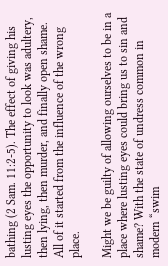bathing (2 Sam. 11:2-5). The effect of giving his lusting eyes the opportunity to look was adultery, then lying, then murder, and finally open shame. All of it started from the influence of the wrong place.

Might we be guilty of allowing ourselves to be in a place where lusting eyes could bring us to sin and shame? With the state of undress common in modern “swim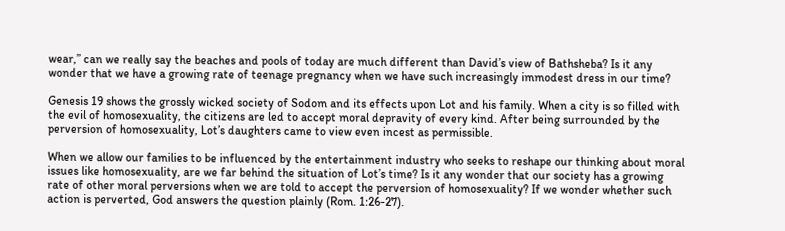wear,” can we really say the beaches and pools of today are much different than David’s view of Bathsheba? Is it any wonder that we have a growing rate of teenage pregnancy when we have such increasingly immodest dress in our time?

Genesis 19 shows the grossly wicked society of Sodom and its effects upon Lot and his family. When a city is so filled with the evil of homosexuality, the citizens are led to accept moral depravity of every kind. After being surrounded by the perversion of homosexuality, Lot’s daughters came to view even incest as permissible.

When we allow our families to be influenced by the entertainment industry who seeks to reshape our thinking about moral issues like homosexuality, are we far behind the situation of Lot’s time? Is it any wonder that our society has a growing rate of other moral perversions when we are told to accept the perversion of homosexuality? If we wonder whether such action is perverted, God answers the question plainly (Rom. 1:26-27).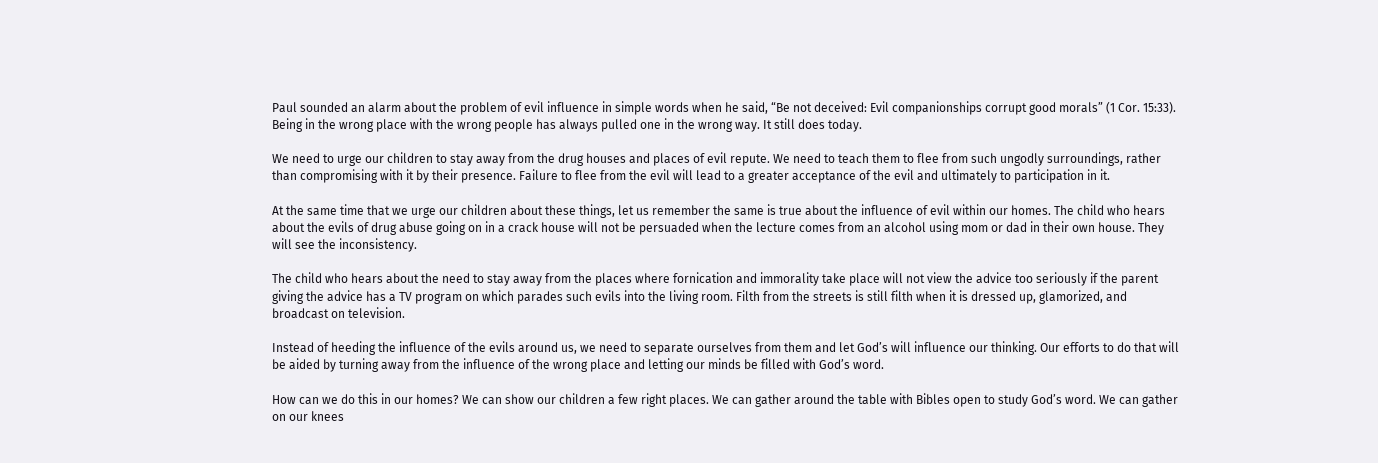Paul sounded an alarm about the problem of evil influence in simple words when he said, “Be not deceived: Evil companionships corrupt good morals” (1 Cor. 15:33). Being in the wrong place with the wrong people has always pulled one in the wrong way. It still does today.

We need to urge our children to stay away from the drug houses and places of evil repute. We need to teach them to flee from such ungodly surroundings, rather than compromising with it by their presence. Failure to flee from the evil will lead to a greater acceptance of the evil and ultimately to participation in it.

At the same time that we urge our children about these things, let us remember the same is true about the influence of evil within our homes. The child who hears about the evils of drug abuse going on in a crack house will not be persuaded when the lecture comes from an alcohol using mom or dad in their own house. They will see the inconsistency.

The child who hears about the need to stay away from the places where fornication and immorality take place will not view the advice too seriously if the parent giving the advice has a TV program on which parades such evils into the living room. Filth from the streets is still filth when it is dressed up, glamorized, and broadcast on television.

Instead of heeding the influence of the evils around us, we need to separate ourselves from them and let God’s will influence our thinking. Our efforts to do that will be aided by turning away from the influence of the wrong place and letting our minds be filled with God’s word.

How can we do this in our homes? We can show our children a few right places. We can gather around the table with Bibles open to study God’s word. We can gather on our knees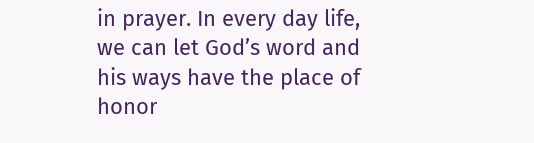in prayer. In every day life, we can let God’s word and his ways have the place of honor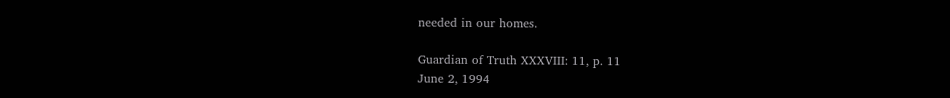needed in our homes.

Guardian of Truth XXXVIII: 11, p. 11
June 2, 1994